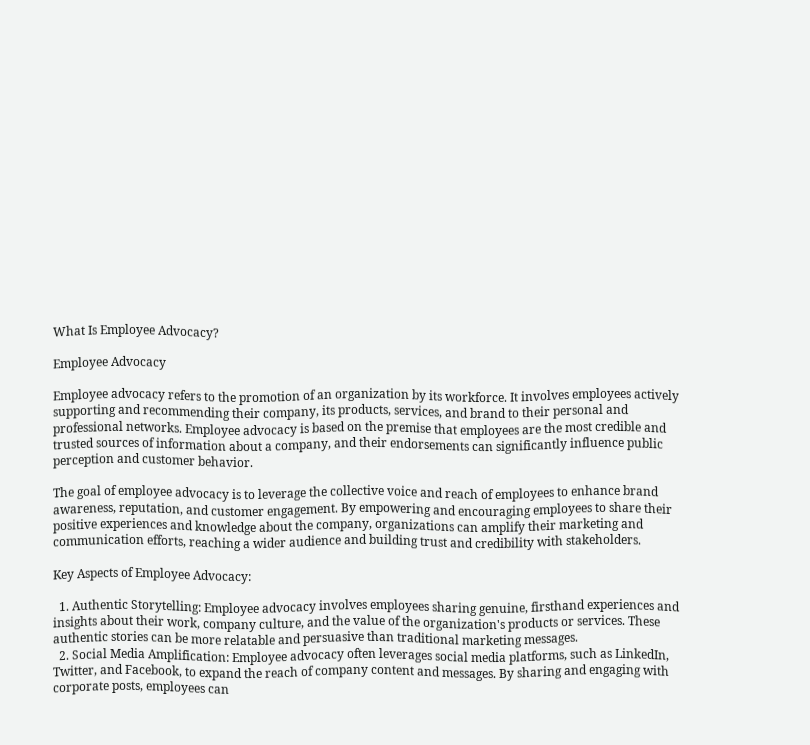What Is Employee Advocacy?

Employee Advocacy

Employee advocacy refers to the promotion of an organization by its workforce. It involves employees actively supporting and recommending their company, its products, services, and brand to their personal and professional networks. Employee advocacy is based on the premise that employees are the most credible and trusted sources of information about a company, and their endorsements can significantly influence public perception and customer behavior.

The goal of employee advocacy is to leverage the collective voice and reach of employees to enhance brand awareness, reputation, and customer engagement. By empowering and encouraging employees to share their positive experiences and knowledge about the company, organizations can amplify their marketing and communication efforts, reaching a wider audience and building trust and credibility with stakeholders.

Key Aspects of Employee Advocacy:

  1. Authentic Storytelling: Employee advocacy involves employees sharing genuine, firsthand experiences and insights about their work, company culture, and the value of the organization's products or services. These authentic stories can be more relatable and persuasive than traditional marketing messages.
  2. Social Media Amplification: Employee advocacy often leverages social media platforms, such as LinkedIn, Twitter, and Facebook, to expand the reach of company content and messages. By sharing and engaging with corporate posts, employees can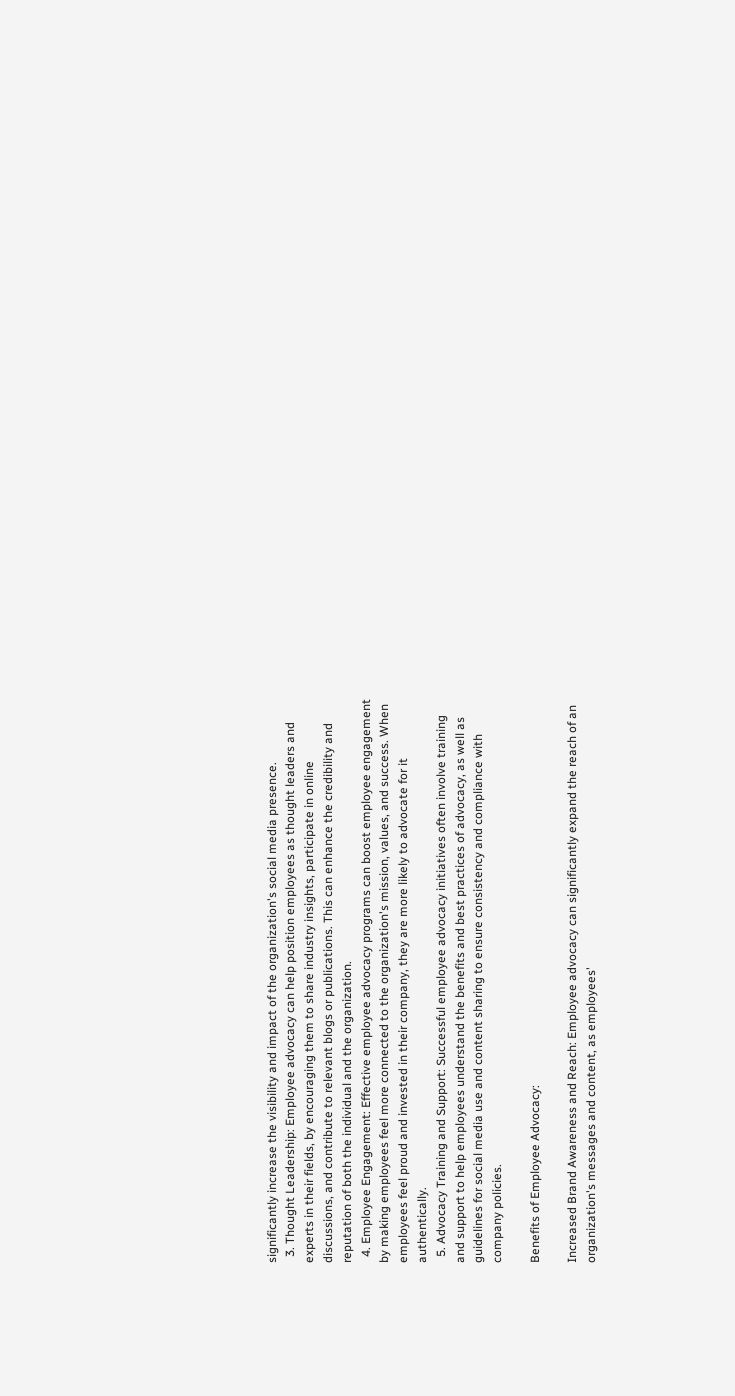significantly increase the visibility and impact of the organization's social media presence.
  3. Thought Leadership: Employee advocacy can help position employees as thought leaders and experts in their fields, by encouraging them to share industry insights, participate in online discussions, and contribute to relevant blogs or publications. This can enhance the credibility and reputation of both the individual and the organization.
  4. Employee Engagement: Effective employee advocacy programs can boost employee engagement by making employees feel more connected to the organization's mission, values, and success. When employees feel proud and invested in their company, they are more likely to advocate for it authentically.
  5. Advocacy Training and Support: Successful employee advocacy initiatives often involve training and support to help employees understand the benefits and best practices of advocacy, as well as guidelines for social media use and content sharing to ensure consistency and compliance with company policies.

Benefits of Employee Advocacy:

Increased Brand Awareness and Reach: Employee advocacy can significantly expand the reach of an organization's messages and content, as employees'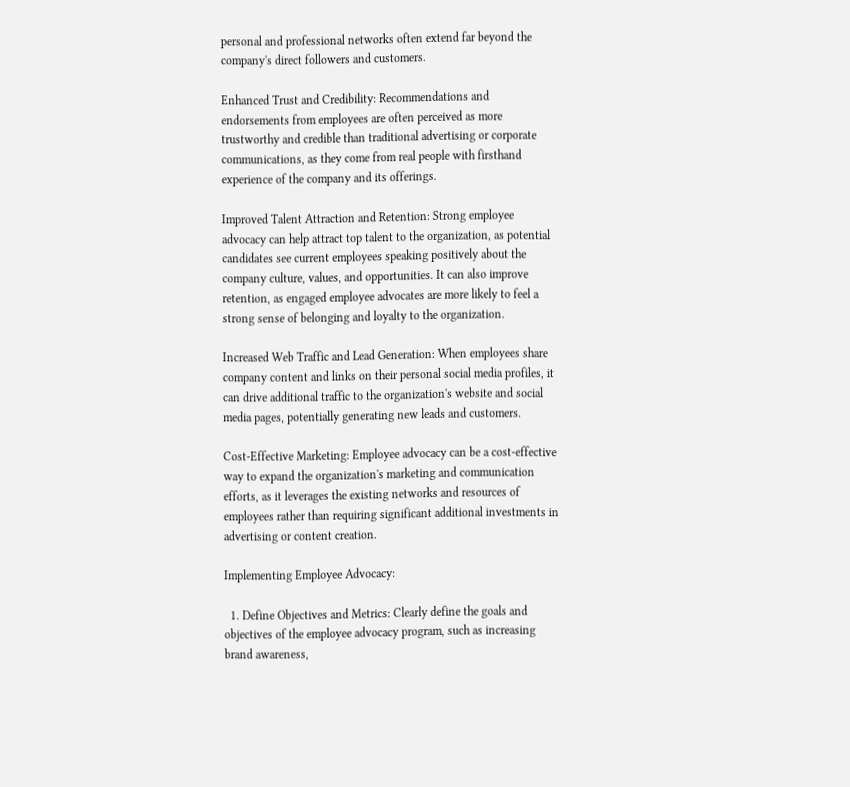personal and professional networks often extend far beyond the company's direct followers and customers.

Enhanced Trust and Credibility: Recommendations and endorsements from employees are often perceived as more trustworthy and credible than traditional advertising or corporate communications, as they come from real people with firsthand experience of the company and its offerings.

Improved Talent Attraction and Retention: Strong employee advocacy can help attract top talent to the organization, as potential candidates see current employees speaking positively about the company culture, values, and opportunities. It can also improve retention, as engaged employee advocates are more likely to feel a strong sense of belonging and loyalty to the organization.

Increased Web Traffic and Lead Generation: When employees share company content and links on their personal social media profiles, it can drive additional traffic to the organization's website and social media pages, potentially generating new leads and customers.

Cost-Effective Marketing: Employee advocacy can be a cost-effective way to expand the organization's marketing and communication efforts, as it leverages the existing networks and resources of employees rather than requiring significant additional investments in advertising or content creation.

Implementing Employee Advocacy:

  1. Define Objectives and Metrics: Clearly define the goals and objectives of the employee advocacy program, such as increasing brand awareness,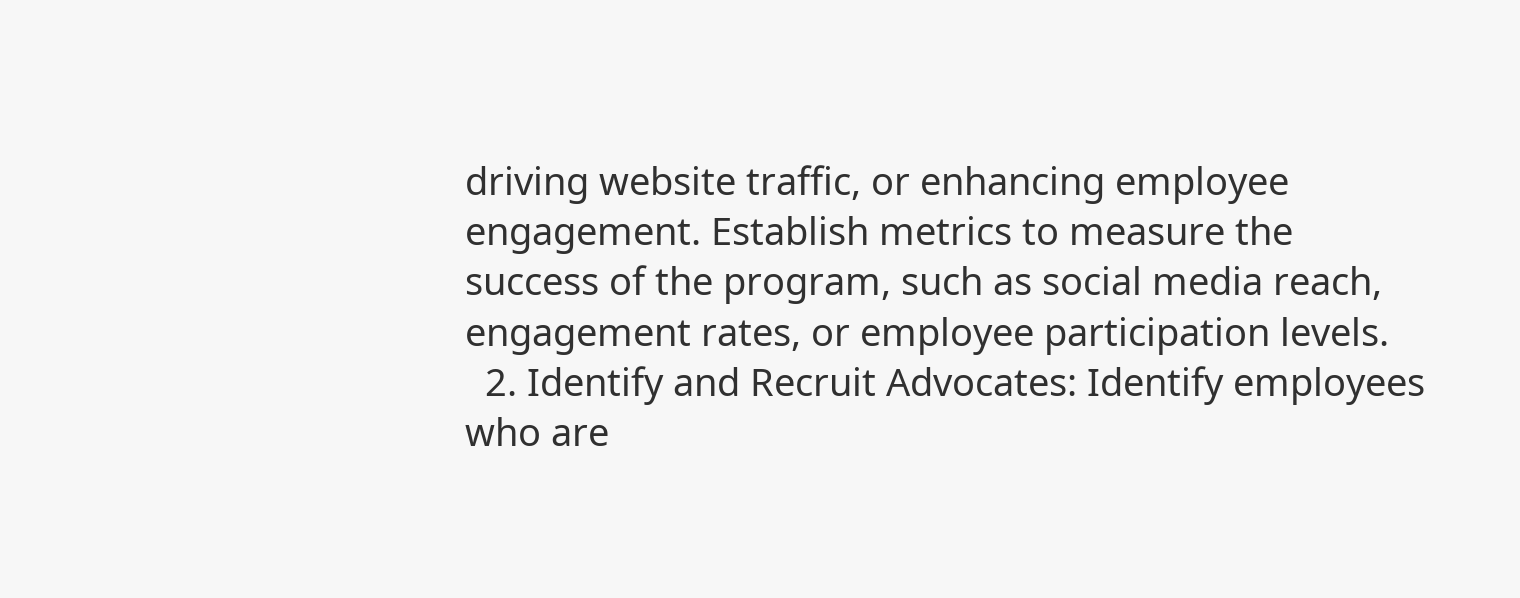driving website traffic, or enhancing employee engagement. Establish metrics to measure the success of the program, such as social media reach, engagement rates, or employee participation levels.
  2. Identify and Recruit Advocates: Identify employees who are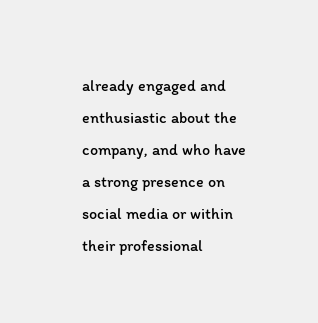already engaged and enthusiastic about the company, and who have a strong presence on social media or within their professional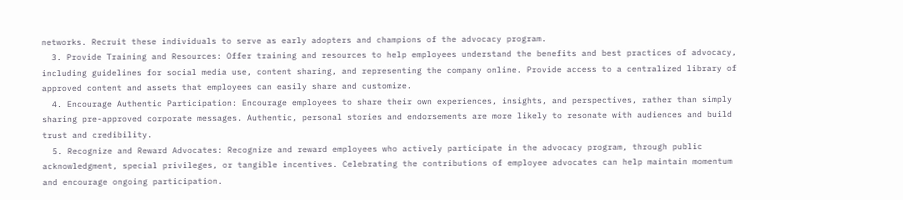networks. Recruit these individuals to serve as early adopters and champions of the advocacy program.
  3. Provide Training and Resources: Offer training and resources to help employees understand the benefits and best practices of advocacy, including guidelines for social media use, content sharing, and representing the company online. Provide access to a centralized library of approved content and assets that employees can easily share and customize.
  4. Encourage Authentic Participation: Encourage employees to share their own experiences, insights, and perspectives, rather than simply sharing pre-approved corporate messages. Authentic, personal stories and endorsements are more likely to resonate with audiences and build trust and credibility.
  5. Recognize and Reward Advocates: Recognize and reward employees who actively participate in the advocacy program, through public acknowledgment, special privileges, or tangible incentives. Celebrating the contributions of employee advocates can help maintain momentum and encourage ongoing participation.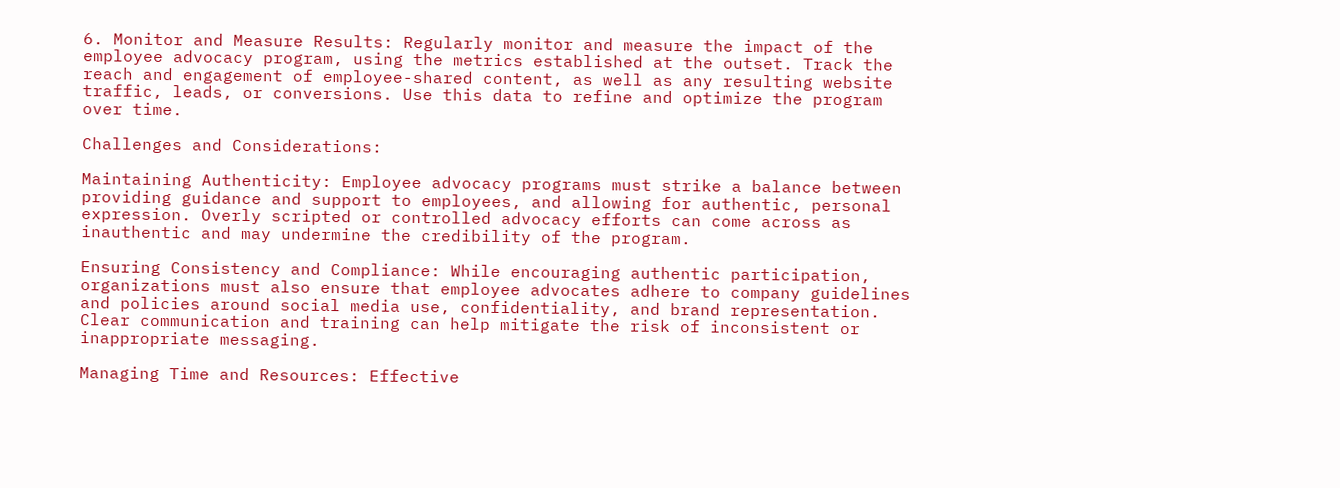6. Monitor and Measure Results: Regularly monitor and measure the impact of the employee advocacy program, using the metrics established at the outset. Track the reach and engagement of employee-shared content, as well as any resulting website traffic, leads, or conversions. Use this data to refine and optimize the program over time.

Challenges and Considerations:

Maintaining Authenticity: Employee advocacy programs must strike a balance between providing guidance and support to employees, and allowing for authentic, personal expression. Overly scripted or controlled advocacy efforts can come across as inauthentic and may undermine the credibility of the program.

Ensuring Consistency and Compliance: While encouraging authentic participation, organizations must also ensure that employee advocates adhere to company guidelines and policies around social media use, confidentiality, and brand representation. Clear communication and training can help mitigate the risk of inconsistent or inappropriate messaging.

Managing Time and Resources: Effective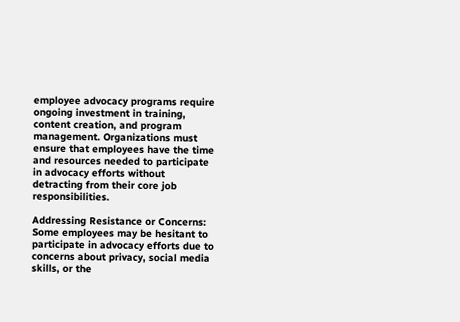employee advocacy programs require ongoing investment in training, content creation, and program management. Organizations must ensure that employees have the time and resources needed to participate in advocacy efforts without detracting from their core job responsibilities.

Addressing Resistance or Concerns: Some employees may be hesitant to participate in advocacy efforts due to concerns about privacy, social media skills, or the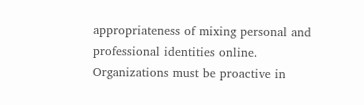appropriateness of mixing personal and professional identities online. Organizations must be proactive in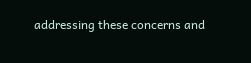addressing these concerns and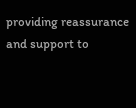providing reassurance and support to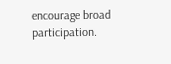encourage broad participation.